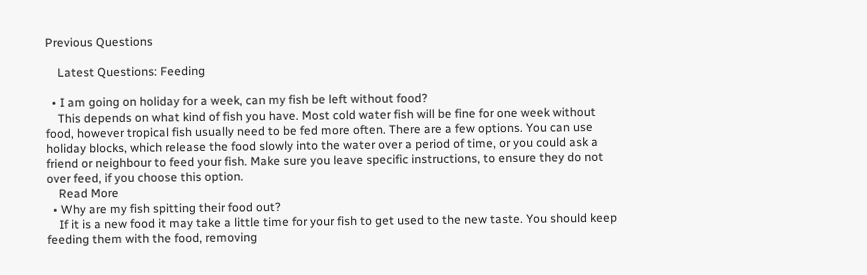Previous Questions

    Latest Questions: Feeding

  • I am going on holiday for a week, can my fish be left without food?
    This depends on what kind of fish you have. Most cold water fish will be fine for one week without food, however tropical fish usually need to be fed more often. There are a few options. You can use holiday blocks, which release the food slowly into the water over a period of time, or you could ask a friend or neighbour to feed your fish. Make sure you leave specific instructions, to ensure they do not over feed, if you choose this option.
    Read More
  • Why are my fish spitting their food out?
    If it is a new food it may take a little time for your fish to get used to the new taste. You should keep feeding them with the food, removing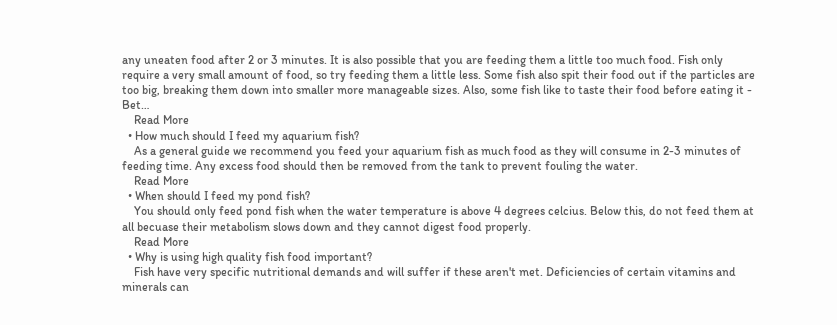any uneaten food after 2 or 3 minutes. It is also possible that you are feeding them a little too much food. Fish only require a very small amount of food, so try feeding them a little less. Some fish also spit their food out if the particles are too big, breaking them down into smaller more manageable sizes. Also, some fish like to taste their food before eating it - Bet…
    Read More
  • How much should I feed my aquarium fish?
    As a general guide we recommend you feed your aquarium fish as much food as they will consume in 2-3 minutes of feeding time. Any excess food should then be removed from the tank to prevent fouling the water.
    Read More
  • When should I feed my pond fish?
    You should only feed pond fish when the water temperature is above 4 degrees celcius. Below this, do not feed them at all becuase their metabolism slows down and they cannot digest food properly.
    Read More
  • Why is using high quality fish food important?
    Fish have very specific nutritional demands and will suffer if these aren't met. Deficiencies of certain vitamins and minerals can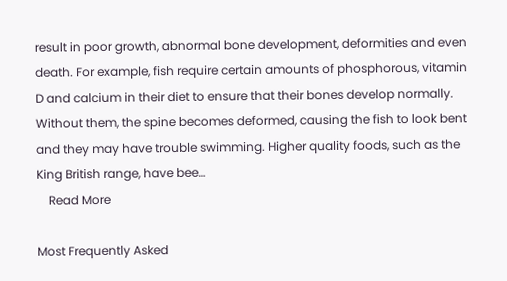result in poor growth, abnormal bone development, deformities and even death. For example, fish require certain amounts of phosphorous, vitamin D and calcium in their diet to ensure that their bones develop normally. Without them, the spine becomes deformed, causing the fish to look bent and they may have trouble swimming. Higher quality foods, such as the King British range, have bee…
    Read More

Most Frequently Asked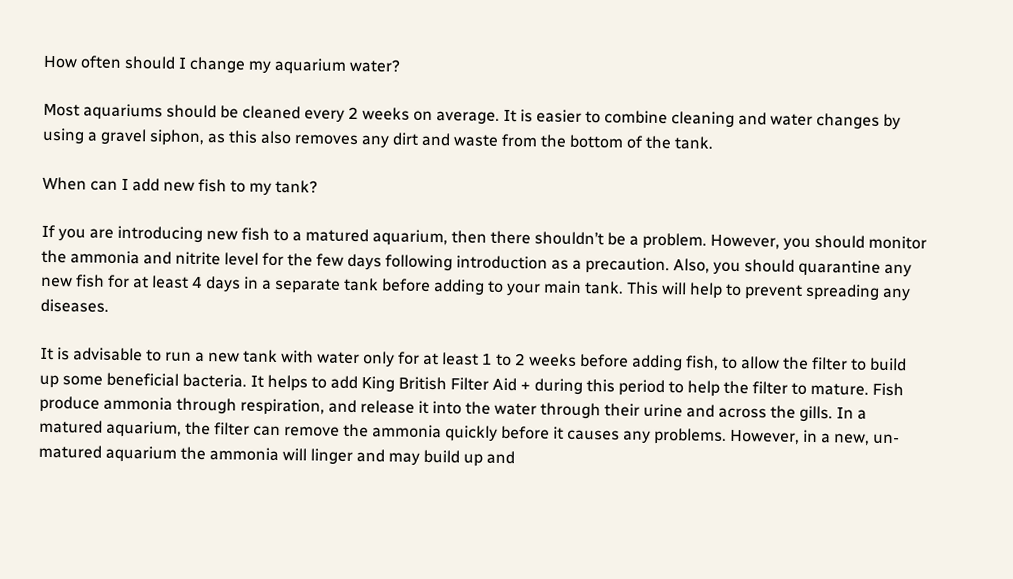How often should I change my aquarium water?

Most aquariums should be cleaned every 2 weeks on average. It is easier to combine cleaning and water changes by using a gravel siphon, as this also removes any dirt and waste from the bottom of the tank.

When can I add new fish to my tank?

If you are introducing new fish to a matured aquarium, then there shouldn’t be a problem. However, you should monitor the ammonia and nitrite level for the few days following introduction as a precaution. Also, you should quarantine any new fish for at least 4 days in a separate tank before adding to your main tank. This will help to prevent spreading any diseases.

It is advisable to run a new tank with water only for at least 1 to 2 weeks before adding fish, to allow the filter to build up some beneficial bacteria. It helps to add King British Filter Aid + during this period to help the filter to mature. Fish produce ammonia through respiration, and release it into the water through their urine and across the gills. In a matured aquarium, the filter can remove the ammonia quickly before it causes any problems. However, in a new, un-matured aquarium the ammonia will linger and may build up and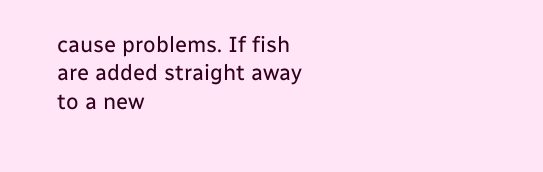cause problems. If fish are added straight away to a new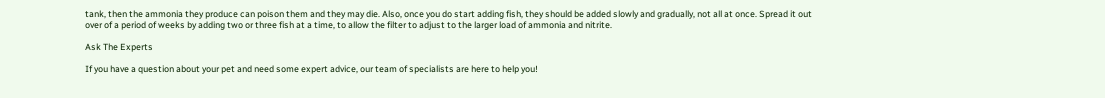tank, then the ammonia they produce can poison them and they may die. Also, once you do start adding fish, they should be added slowly and gradually, not all at once. Spread it out over of a period of weeks by adding two or three fish at a time, to allow the filter to adjust to the larger load of ammonia and nitrite.

Ask The Experts

If you have a question about your pet and need some expert advice, our team of specialists are here to help you!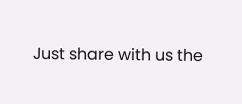Just share with us the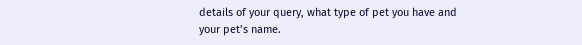details of your query, what type of pet you have and your pet’s name.